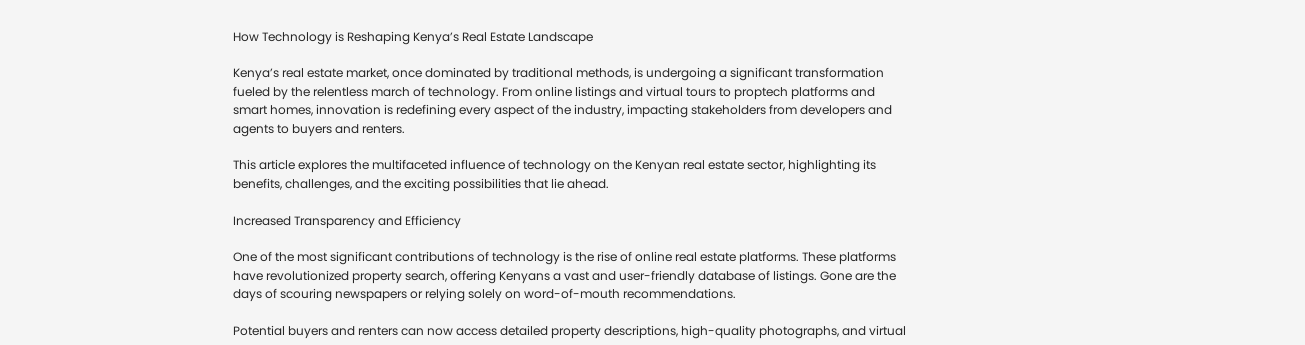How Technology is Reshaping Kenya’s Real Estate Landscape

Kenya’s real estate market, once dominated by traditional methods, is undergoing a significant transformation fueled by the relentless march of technology. From online listings and virtual tours to proptech platforms and smart homes, innovation is redefining every aspect of the industry, impacting stakeholders from developers and agents to buyers and renters.

This article explores the multifaceted influence of technology on the Kenyan real estate sector, highlighting its benefits, challenges, and the exciting possibilities that lie ahead.

Increased Transparency and Efficiency

One of the most significant contributions of technology is the rise of online real estate platforms. These platforms have revolutionized property search, offering Kenyans a vast and user-friendly database of listings. Gone are the days of scouring newspapers or relying solely on word-of-mouth recommendations.

Potential buyers and renters can now access detailed property descriptions, high-quality photographs, and virtual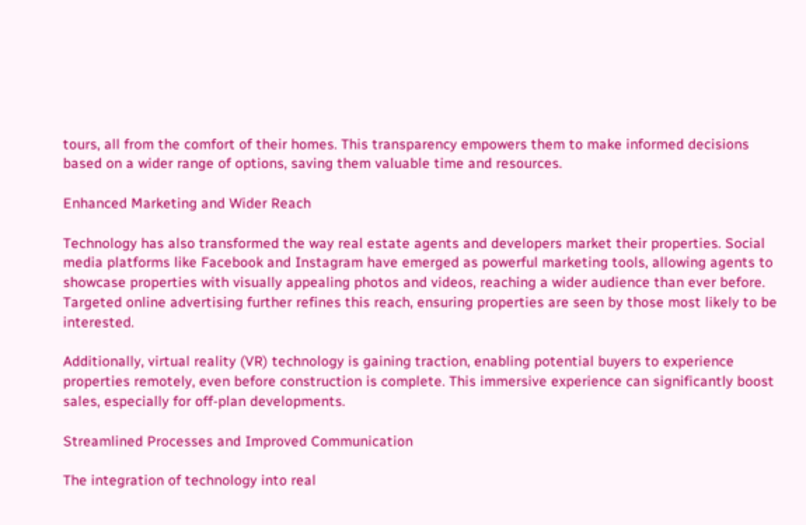tours, all from the comfort of their homes. This transparency empowers them to make informed decisions based on a wider range of options, saving them valuable time and resources.

Enhanced Marketing and Wider Reach

Technology has also transformed the way real estate agents and developers market their properties. Social media platforms like Facebook and Instagram have emerged as powerful marketing tools, allowing agents to showcase properties with visually appealing photos and videos, reaching a wider audience than ever before. Targeted online advertising further refines this reach, ensuring properties are seen by those most likely to be interested.

Additionally, virtual reality (VR) technology is gaining traction, enabling potential buyers to experience properties remotely, even before construction is complete. This immersive experience can significantly boost sales, especially for off-plan developments.

Streamlined Processes and Improved Communication

The integration of technology into real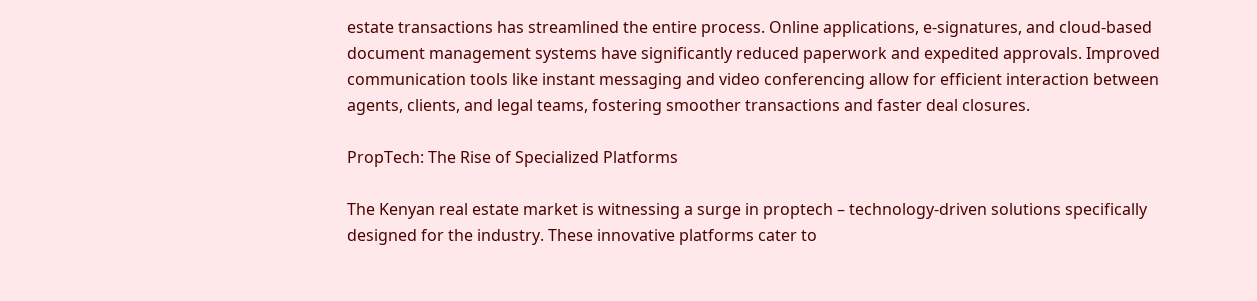estate transactions has streamlined the entire process. Online applications, e-signatures, and cloud-based document management systems have significantly reduced paperwork and expedited approvals. Improved communication tools like instant messaging and video conferencing allow for efficient interaction between agents, clients, and legal teams, fostering smoother transactions and faster deal closures.

PropTech: The Rise of Specialized Platforms

The Kenyan real estate market is witnessing a surge in proptech – technology-driven solutions specifically designed for the industry. These innovative platforms cater to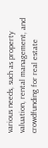various needs, such as property valuation, rental management, and crowdfunding for real estate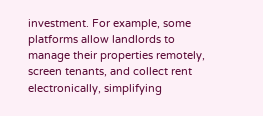investment. For example, some platforms allow landlords to manage their properties remotely, screen tenants, and collect rent electronically, simplifying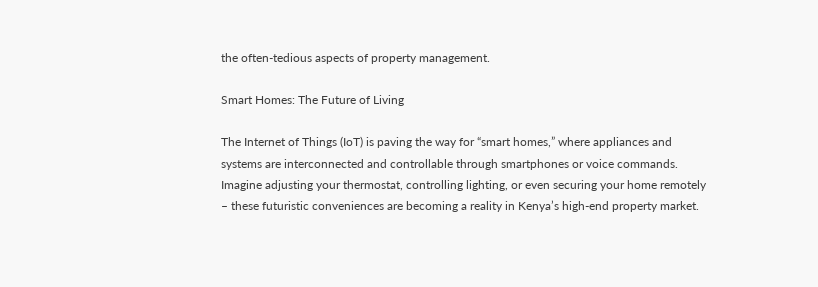the often-tedious aspects of property management.

Smart Homes: The Future of Living

The Internet of Things (IoT) is paving the way for “smart homes,” where appliances and systems are interconnected and controllable through smartphones or voice commands. Imagine adjusting your thermostat, controlling lighting, or even securing your home remotely – these futuristic conveniences are becoming a reality in Kenya’s high-end property market.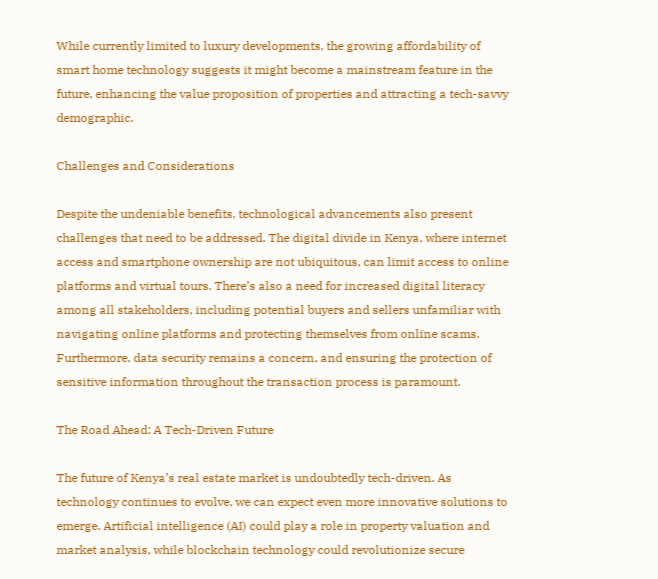While currently limited to luxury developments, the growing affordability of smart home technology suggests it might become a mainstream feature in the future, enhancing the value proposition of properties and attracting a tech-savvy demographic.

Challenges and Considerations

Despite the undeniable benefits, technological advancements also present challenges that need to be addressed. The digital divide in Kenya, where internet access and smartphone ownership are not ubiquitous, can limit access to online platforms and virtual tours. There’s also a need for increased digital literacy among all stakeholders, including potential buyers and sellers unfamiliar with navigating online platforms and protecting themselves from online scams. Furthermore, data security remains a concern, and ensuring the protection of sensitive information throughout the transaction process is paramount.

The Road Ahead: A Tech-Driven Future

The future of Kenya’s real estate market is undoubtedly tech-driven. As technology continues to evolve, we can expect even more innovative solutions to emerge. Artificial intelligence (AI) could play a role in property valuation and market analysis, while blockchain technology could revolutionize secure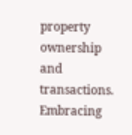property ownership and transactions. Embracing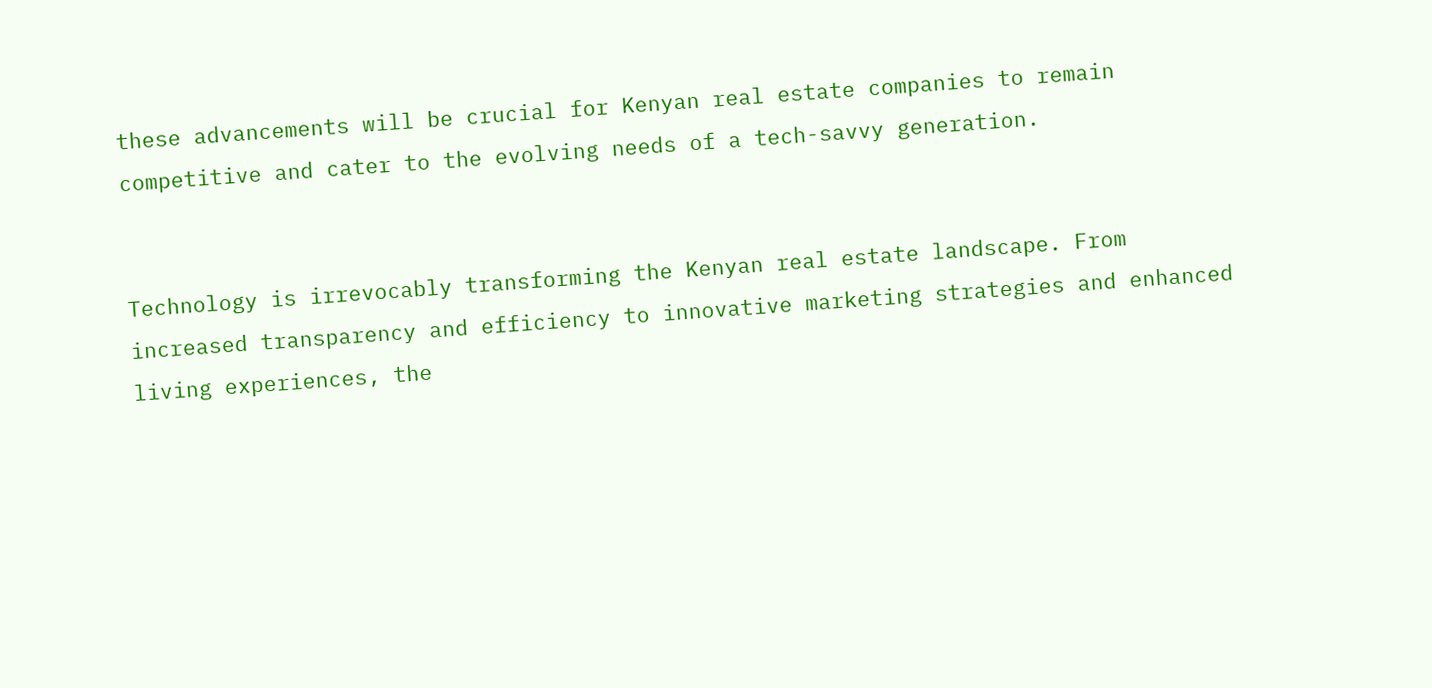these advancements will be crucial for Kenyan real estate companies to remain competitive and cater to the evolving needs of a tech-savvy generation.


Technology is irrevocably transforming the Kenyan real estate landscape. From increased transparency and efficiency to innovative marketing strategies and enhanced living experiences, the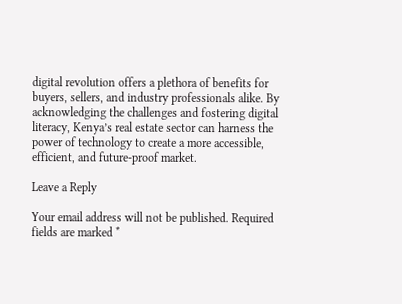digital revolution offers a plethora of benefits for buyers, sellers, and industry professionals alike. By acknowledging the challenges and fostering digital literacy, Kenya’s real estate sector can harness the power of technology to create a more accessible, efficient, and future-proof market.

Leave a Reply

Your email address will not be published. Required fields are marked *